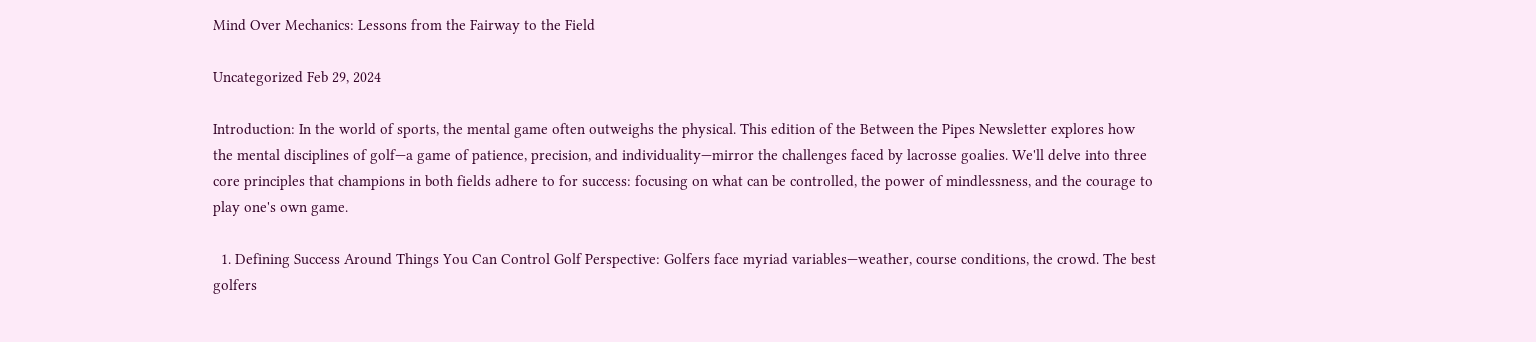Mind Over Mechanics: Lessons from the Fairway to the Field

Uncategorized Feb 29, 2024

Introduction: In the world of sports, the mental game often outweighs the physical. This edition of the Between the Pipes Newsletter explores how the mental disciplines of golf—a game of patience, precision, and individuality—mirror the challenges faced by lacrosse goalies. We'll delve into three core principles that champions in both fields adhere to for success: focusing on what can be controlled, the power of mindlessness, and the courage to play one's own game.

  1. Defining Success Around Things You Can Control Golf Perspective: Golfers face myriad variables—weather, course conditions, the crowd. The best golfers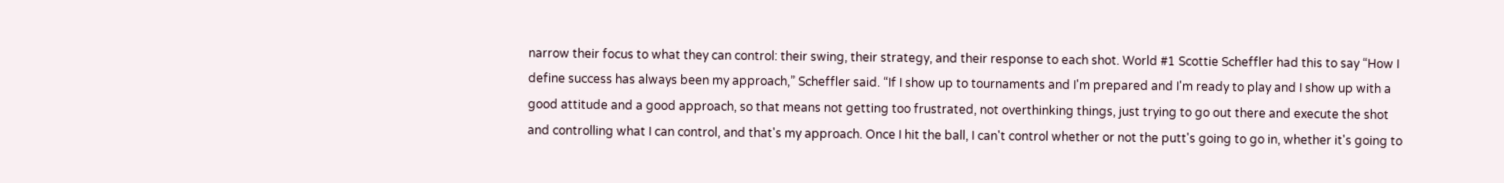narrow their focus to what they can control: their swing, their strategy, and their response to each shot. World #1 Scottie Scheffler had this to say “How I define success has always been my approach,” Scheffler said. “If I show up to tournaments and I'm prepared and I'm ready to play and I show up with a good attitude and a good approach, so that means not getting too frustrated, not overthinking things, just trying to go out there and execute the shot and controlling what I can control, and that's my approach. Once I hit the ball, I can't control whether or not the putt's going to go in, whether it's going to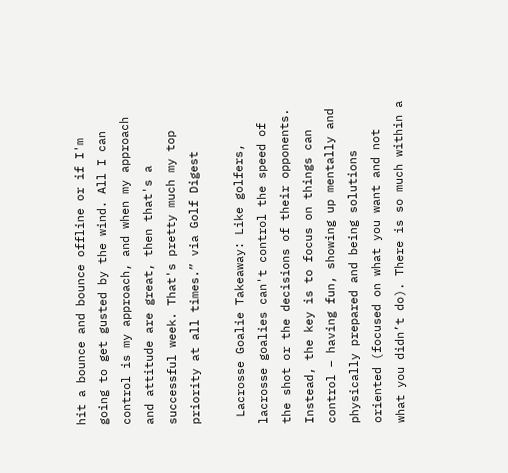hit a bounce and bounce offline or if I'm going to get gusted by the wind. All I can control is my approach, and when my approach and attitude are great, then that's a successful week. That's pretty much my top priority at all times.” via Golf Digest

 Lacrosse Goalie Takeaway: Like golfers, lacrosse goalies can't control the speed of the shot or the decisions of their opponents. Instead, the key is to focus on things can control – having fun, showing up mentally and physically prepared and being solutions oriented (focused on what you want and not what you didn’t do). There is so much within a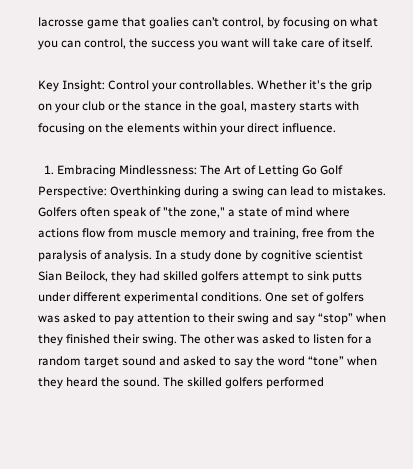lacrosse game that goalies can’t control, by focusing on what you can control, the success you want will take care of itself.

Key Insight: Control your controllables. Whether it's the grip on your club or the stance in the goal, mastery starts with focusing on the elements within your direct influence.

  1. Embracing Mindlessness: The Art of Letting Go Golf Perspective: Overthinking during a swing can lead to mistakes. Golfers often speak of "the zone," a state of mind where actions flow from muscle memory and training, free from the paralysis of analysis. In a study done by cognitive scientist Sian Beilock, they had skilled golfers attempt to sink putts under different experimental conditions. One set of golfers was asked to pay attention to their swing and say “stop” when they finished their swing. The other was asked to listen for a random target sound and asked to say the word “tone” when they heard the sound. The skilled golfers performed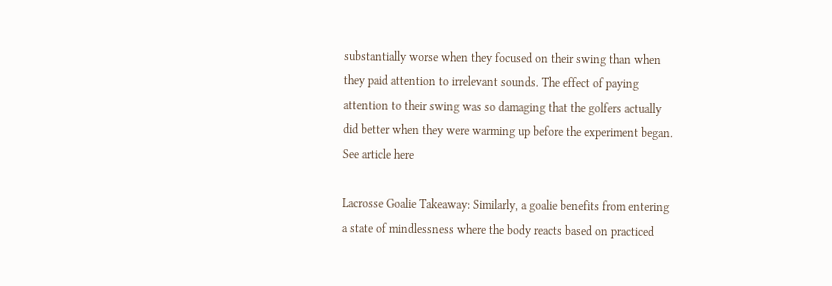substantially worse when they focused on their swing than when they paid attention to irrelevant sounds. The effect of paying attention to their swing was so damaging that the golfers actually did better when they were warming up before the experiment began. See article here

Lacrosse Goalie Takeaway: Similarly, a goalie benefits from entering a state of mindlessness where the body reacts based on practiced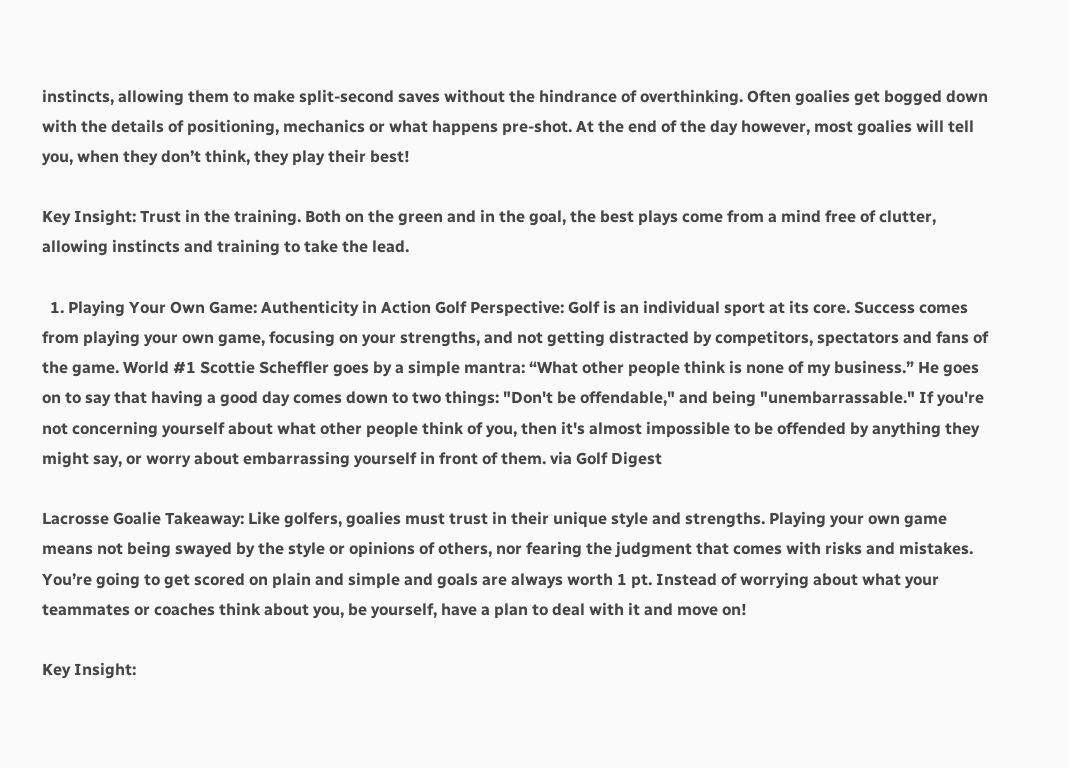instincts, allowing them to make split-second saves without the hindrance of overthinking. Often goalies get bogged down with the details of positioning, mechanics or what happens pre-shot. At the end of the day however, most goalies will tell you, when they don’t think, they play their best!

Key Insight: Trust in the training. Both on the green and in the goal, the best plays come from a mind free of clutter, allowing instincts and training to take the lead.

  1. Playing Your Own Game: Authenticity in Action Golf Perspective: Golf is an individual sport at its core. Success comes from playing your own game, focusing on your strengths, and not getting distracted by competitors, spectators and fans of the game. World #1 Scottie Scheffler goes by a simple mantra: “What other people think is none of my business.” He goes on to say that having a good day comes down to two things: "Don't be offendable," and being "unembarrassable." If you're not concerning yourself about what other people think of you, then it's almost impossible to be offended by anything they might say, or worry about embarrassing yourself in front of them. via Golf Digest

Lacrosse Goalie Takeaway: Like golfers, goalies must trust in their unique style and strengths. Playing your own game means not being swayed by the style or opinions of others, nor fearing the judgment that comes with risks and mistakes. You’re going to get scored on plain and simple and goals are always worth 1 pt. Instead of worrying about what your teammates or coaches think about you, be yourself, have a plan to deal with it and move on!

Key Insight: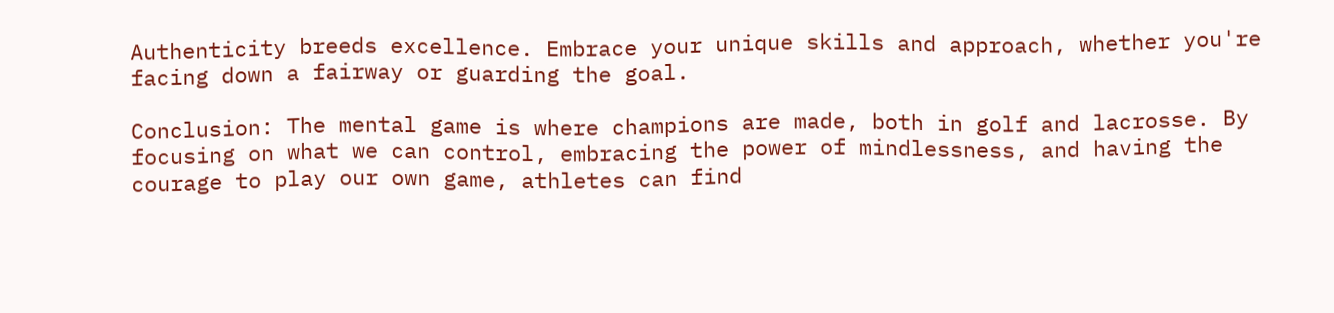Authenticity breeds excellence. Embrace your unique skills and approach, whether you're facing down a fairway or guarding the goal.

Conclusion: The mental game is where champions are made, both in golf and lacrosse. By focusing on what we can control, embracing the power of mindlessness, and having the courage to play our own game, athletes can find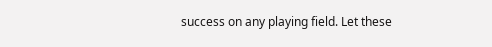success on any playing field. Let these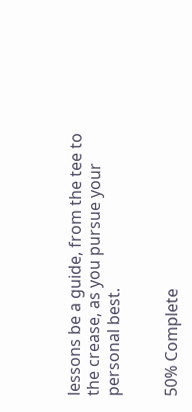lessons be a guide, from the tee to the crease, as you pursue your personal best.


50% Complete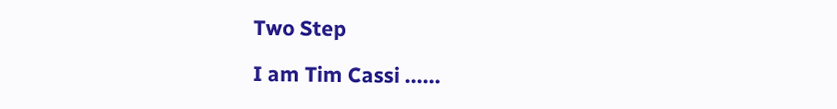Two Step

I am Tim Cassi ......